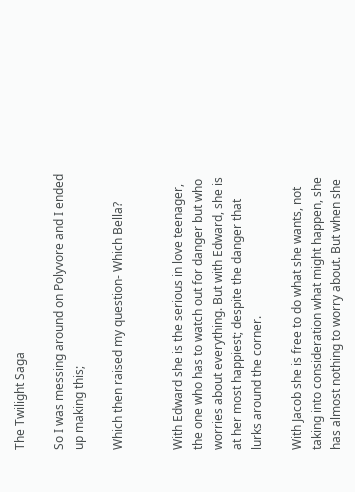The Twilight Saga

So I was messing around on Polyvore and I ended up making this;

Which then raised my question- Which Bella?


With Edward she is the serious in love teenager, the one who has to watch out for danger but who worries about everything. But with Edward, she is at her most happiest; despite the danger that lurks around the corner.

With Jacob she is free to do what she wants, not taking into consideration what might happen, she has almost nothing to worry about. But when she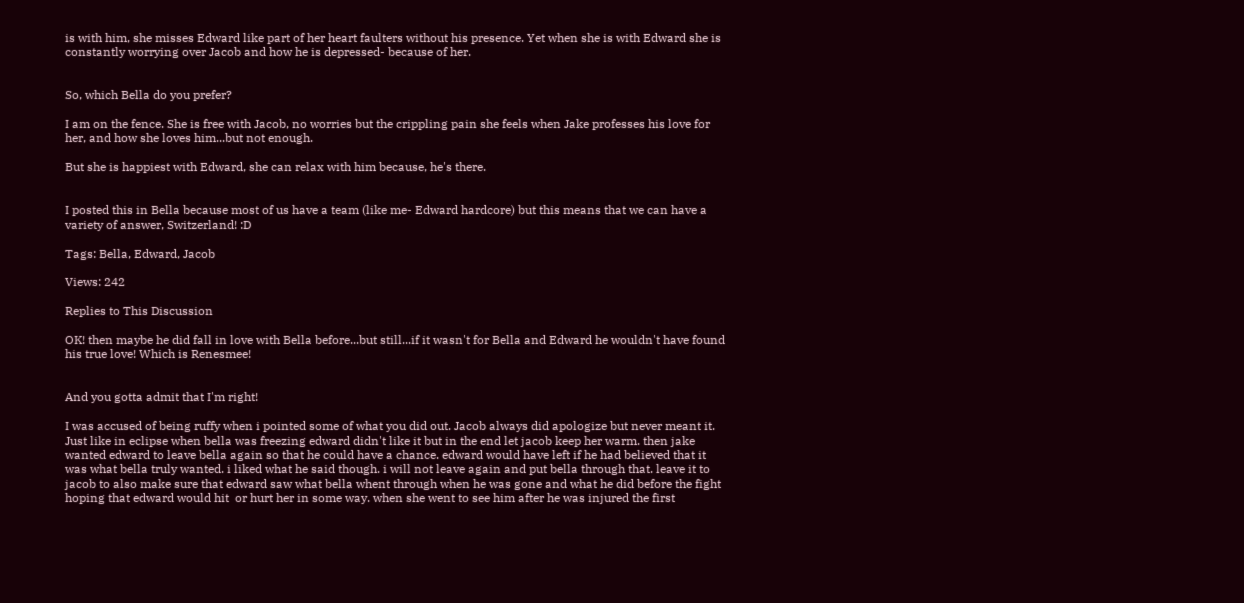is with him, she misses Edward like part of her heart faulters without his presence. Yet when she is with Edward she is constantly worrying over Jacob and how he is depressed- because of her.


So, which Bella do you prefer?

I am on the fence. She is free with Jacob, no worries but the crippling pain she feels when Jake professes his love for her, and how she loves him...but not enough.

But she is happiest with Edward, she can relax with him because, he's there.


I posted this in Bella because most of us have a team (like me- Edward hardcore) but this means that we can have a variety of answer, Switzerland! :D

Tags: Bella, Edward, Jacob

Views: 242

Replies to This Discussion

OK! then maybe he did fall in love with Bella before...but still...if it wasn't for Bella and Edward he wouldn't have found his true love! Which is Renesmee!


And you gotta admit that I'm right!

I was accused of being ruffy when i pointed some of what you did out. Jacob always did apologize but never meant it. Just like in eclipse when bella was freezing edward didn't like it but in the end let jacob keep her warm. then jake wanted edward to leave bella again so that he could have a chance. edward would have left if he had believed that it was what bella truly wanted. i liked what he said though. i will not leave again and put bella through that. leave it to jacob to also make sure that edward saw what bella whent through when he was gone and what he did before the fight hoping that edward would hit  or hurt her in some way. when she went to see him after he was injured the first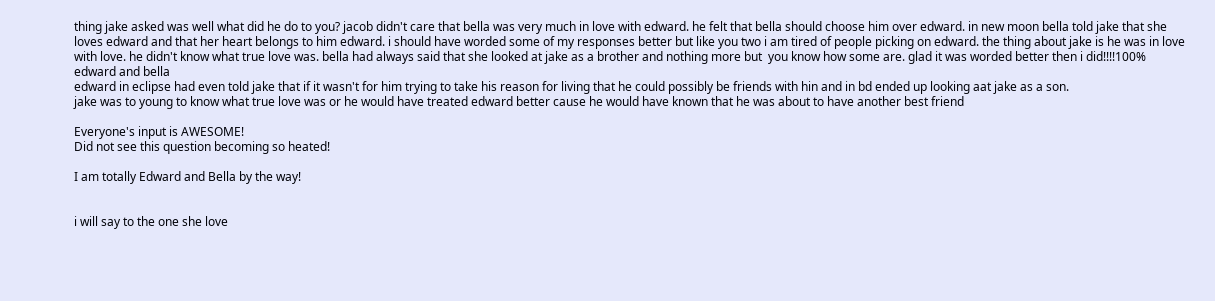thing jake asked was well what did he do to you? jacob didn't care that bella was very much in love with edward. he felt that bella should choose him over edward. in new moon bella told jake that she loves edward and that her heart belongs to him edward. i should have worded some of my responses better but like you two i am tired of people picking on edward. the thing about jake is he was in love with love. he didn't know what true love was. bella had always said that she looked at jake as a brother and nothing more but  you know how some are. glad it was worded better then i did!!!!100% edward and bella
edward in eclipse had even told jake that if it wasn't for him trying to take his reason for living that he could possibly be friends with hin and in bd ended up looking aat jake as a son.
jake was to young to know what true love was or he would have treated edward better cause he would have known that he was about to have another best friend

Everyone's input is AWESOME!
Did not see this question becoming so heated!

I am totally Edward and Bella by the way!


i will say to the one she love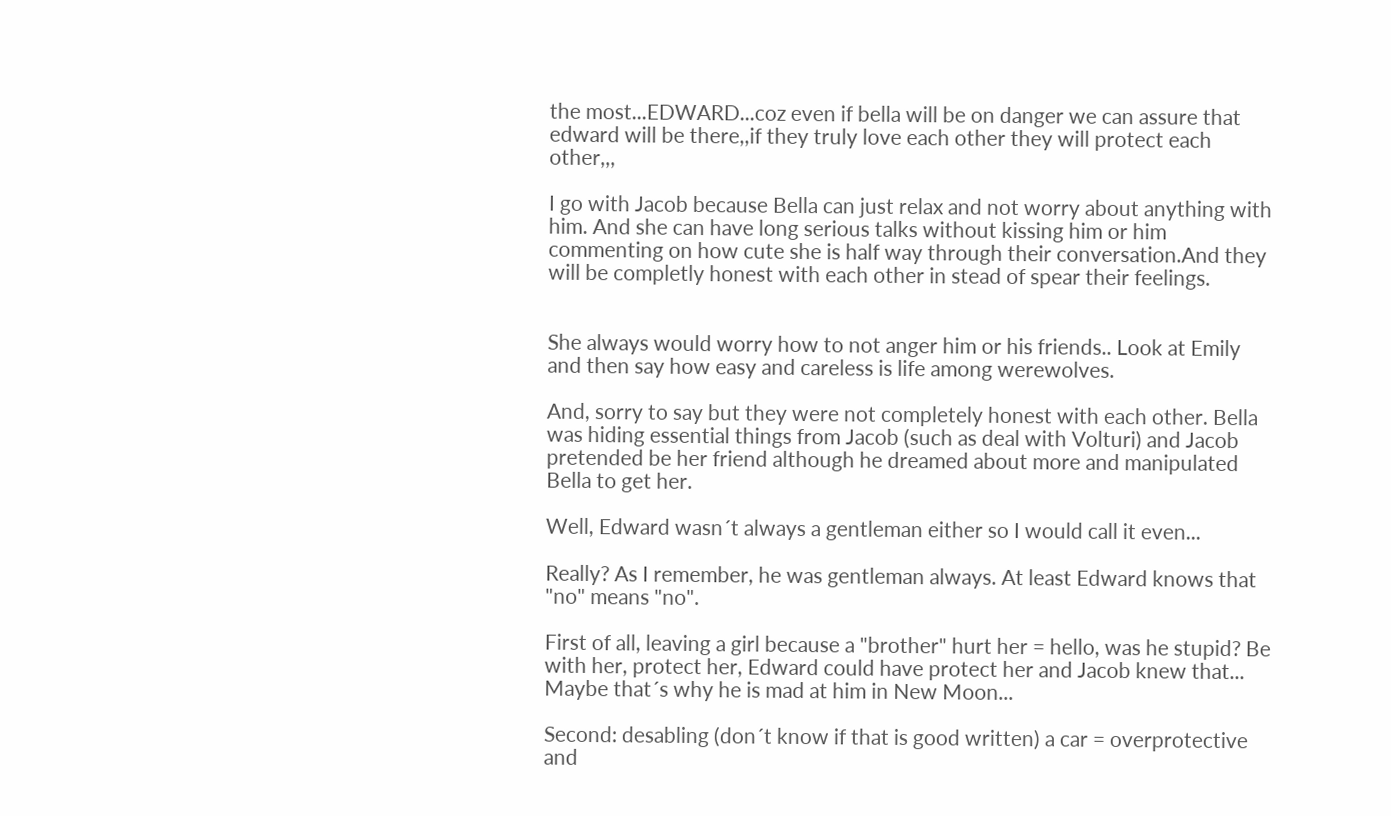the most...EDWARD...coz even if bella will be on danger we can assure that edward will be there,,if they truly love each other they will protect each other,,,

I go with Jacob because Bella can just relax and not worry about anything with him. And she can have long serious talks without kissing him or him commenting on how cute she is half way through their conversation.And they will be completly honest with each other in stead of spear their feelings.


She always would worry how to not anger him or his friends.. Look at Emily and then say how easy and careless is life among werewolves.

And, sorry to say but they were not completely honest with each other. Bella was hiding essential things from Jacob (such as deal with Volturi) and Jacob pretended be her friend although he dreamed about more and manipulated Bella to get her.

Well, Edward wasn´t always a gentleman either so I would call it even...

Really? As I remember, he was gentleman always. At least Edward knows that "no" means "no".

First of all, leaving a girl because a "brother" hurt her = hello, was he stupid? Be with her, protect her, Edward could have protect her and Jacob knew that... Maybe that´s why he is mad at him in New Moon...

Second: desabling (don´t know if that is good written) a car = overprotective and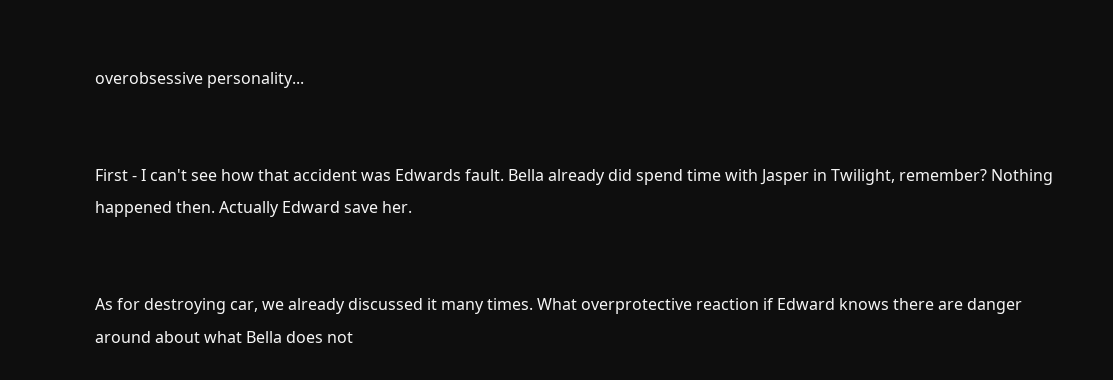overobsessive personality...


First - I can't see how that accident was Edwards fault. Bella already did spend time with Jasper in Twilight, remember? Nothing happened then. Actually Edward save her.


As for destroying car, we already discussed it many times. What overprotective reaction if Edward knows there are danger around about what Bella does not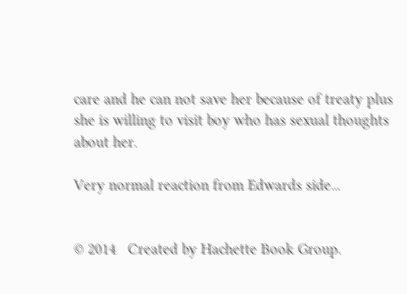care and he can not save her because of treaty plus she is willing to visit boy who has sexual thoughts about her.

Very normal reaction from Edwards side...


© 2014   Created by Hachette Book Group.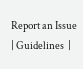Report an Issue | Guidelines  |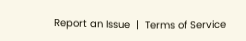Report an Issue  |  Terms of Service